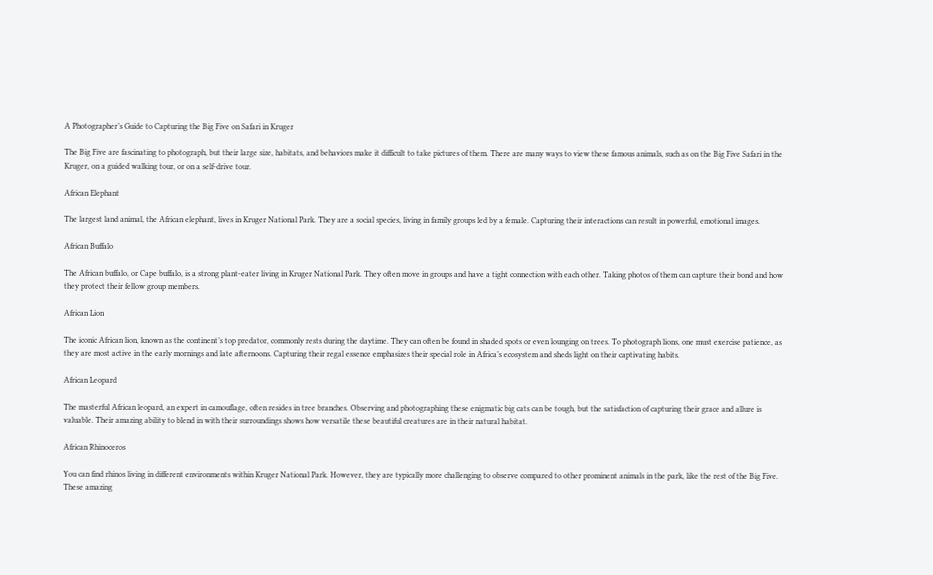A Photographer’s Guide to Capturing the Big Five on Safari in Kruger

The Big Five are fascinating to photograph, but their large size, habitats, and behaviors make it difficult to take pictures of them. There are many ways to view these famous animals, such as on the Big Five Safari in the Kruger, on a guided walking tour, or on a self-drive tour.

African Elephant

The largest land animal, the African elephant, lives in Kruger National Park. They are a social species, living in family groups led by a female. Capturing their interactions can result in powerful, emotional images.

African Buffalo

The African buffalo, or Cape buffalo, is a strong plant-eater living in Kruger National Park. They often move in groups and have a tight connection with each other. Taking photos of them can capture their bond and how they protect their fellow group members.

African Lion

The iconic African lion, known as the continent’s top predator, commonly rests during the daytime. They can often be found in shaded spots or even lounging on trees. To photograph lions, one must exercise patience, as they are most active in the early mornings and late afternoons. Capturing their regal essence emphasizes their special role in Africa’s ecosystem and sheds light on their captivating habits.

African Leopard

The masterful African leopard, an expert in camouflage, often resides in tree branches. Observing and photographing these enigmatic big cats can be tough, but the satisfaction of capturing their grace and allure is valuable. Their amazing ability to blend in with their surroundings shows how versatile these beautiful creatures are in their natural habitat.

African Rhinoceros

You can find rhinos living in different environments within Kruger National Park. However, they are typically more challenging to observe compared to other prominent animals in the park, like the rest of the Big Five. These amazing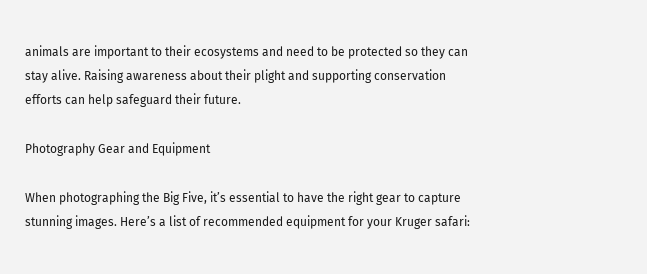animals are important to their ecosystems and need to be protected so they can stay alive. Raising awareness about their plight and supporting conservation efforts can help safeguard their future.

Photography Gear and Equipment

When photographing the Big Five, it’s essential to have the right gear to capture stunning images. Here’s a list of recommended equipment for your Kruger safari: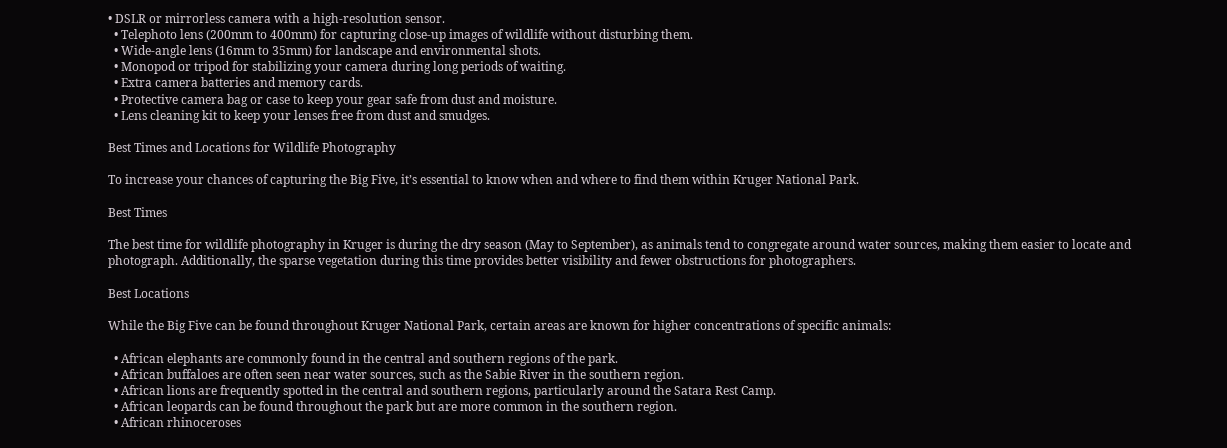• DSLR or mirrorless camera with a high-resolution sensor.
  • Telephoto lens (200mm to 400mm) for capturing close-up images of wildlife without disturbing them.
  • Wide-angle lens (16mm to 35mm) for landscape and environmental shots.
  • Monopod or tripod for stabilizing your camera during long periods of waiting.
  • Extra camera batteries and memory cards.
  • Protective camera bag or case to keep your gear safe from dust and moisture.
  • Lens cleaning kit to keep your lenses free from dust and smudges.

Best Times and Locations for Wildlife Photography

To increase your chances of capturing the Big Five, it’s essential to know when and where to find them within Kruger National Park.

Best Times

The best time for wildlife photography in Kruger is during the dry season (May to September), as animals tend to congregate around water sources, making them easier to locate and photograph. Additionally, the sparse vegetation during this time provides better visibility and fewer obstructions for photographers.

Best Locations

While the Big Five can be found throughout Kruger National Park, certain areas are known for higher concentrations of specific animals:

  • African elephants are commonly found in the central and southern regions of the park.
  • African buffaloes are often seen near water sources, such as the Sabie River in the southern region.
  • African lions are frequently spotted in the central and southern regions, particularly around the Satara Rest Camp.
  • African leopards can be found throughout the park but are more common in the southern region.
  • African rhinoceroses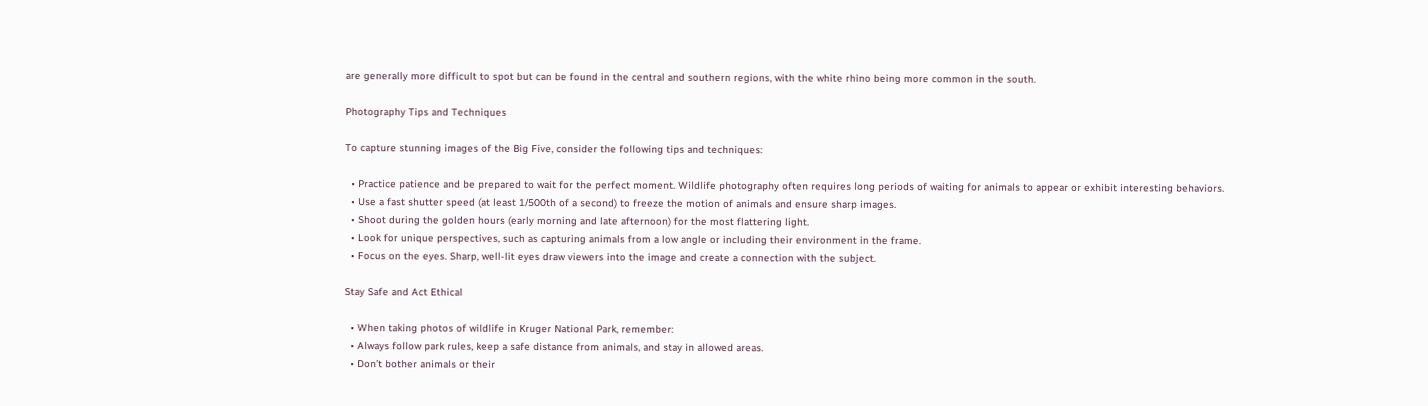are generally more difficult to spot but can be found in the central and southern regions, with the white rhino being more common in the south.

Photography Tips and Techniques

To capture stunning images of the Big Five, consider the following tips and techniques:

  • Practice patience and be prepared to wait for the perfect moment. Wildlife photography often requires long periods of waiting for animals to appear or exhibit interesting behaviors.
  • Use a fast shutter speed (at least 1/500th of a second) to freeze the motion of animals and ensure sharp images.
  • Shoot during the golden hours (early morning and late afternoon) for the most flattering light.
  • Look for unique perspectives, such as capturing animals from a low angle or including their environment in the frame.
  • Focus on the eyes. Sharp, well-lit eyes draw viewers into the image and create a connection with the subject.

Stay Safe and Act Ethical

  • When taking photos of wildlife in Kruger National Park, remember:
  • Always follow park rules, keep a safe distance from animals, and stay in allowed areas.
  • Don’t bother animals or their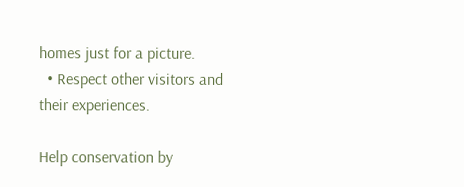homes just for a picture.
  • Respect other visitors and their experiences.

Help conservation by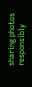sharing photos responsibly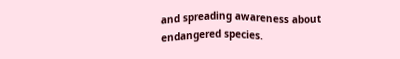and spreading awareness about endangered species.